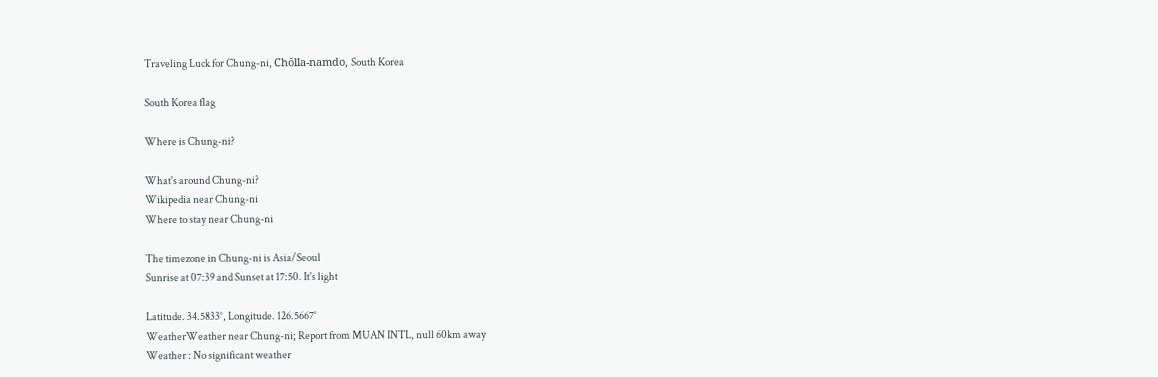Traveling Luck for Chung-ni, Chŏlla-namdo, South Korea

South Korea flag

Where is Chung-ni?

What's around Chung-ni?
Wikipedia near Chung-ni
Where to stay near Chung-ni

The timezone in Chung-ni is Asia/Seoul
Sunrise at 07:39 and Sunset at 17:50. It's light

Latitude. 34.5833°, Longitude. 126.5667°
WeatherWeather near Chung-ni; Report from MUAN INTL, null 60km away
Weather : No significant weather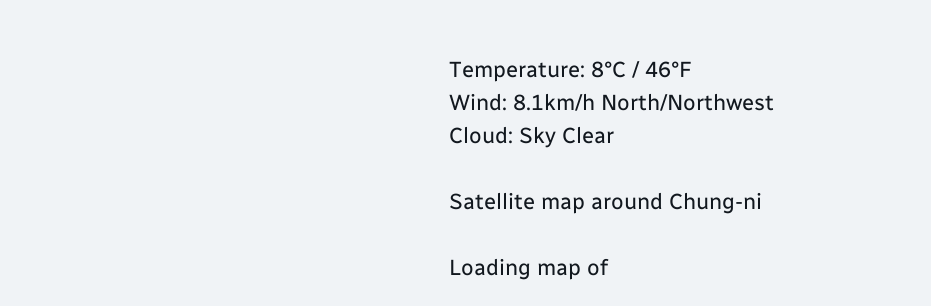Temperature: 8°C / 46°F
Wind: 8.1km/h North/Northwest
Cloud: Sky Clear

Satellite map around Chung-ni

Loading map of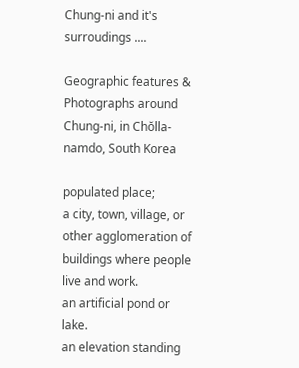Chung-ni and it's surroudings ....

Geographic features & Photographs around Chung-ni, in Chŏlla-namdo, South Korea

populated place;
a city, town, village, or other agglomeration of buildings where people live and work.
an artificial pond or lake.
an elevation standing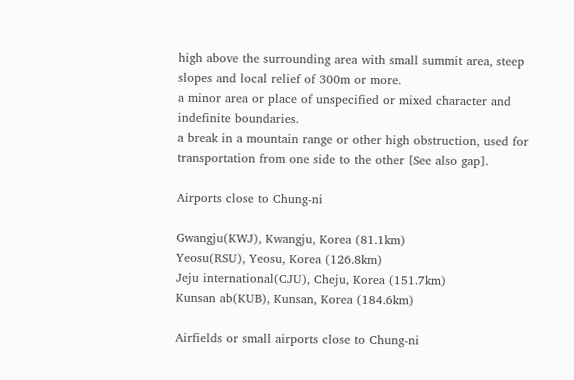high above the surrounding area with small summit area, steep slopes and local relief of 300m or more.
a minor area or place of unspecified or mixed character and indefinite boundaries.
a break in a mountain range or other high obstruction, used for transportation from one side to the other [See also gap].

Airports close to Chung-ni

Gwangju(KWJ), Kwangju, Korea (81.1km)
Yeosu(RSU), Yeosu, Korea (126.8km)
Jeju international(CJU), Cheju, Korea (151.7km)
Kunsan ab(KUB), Kunsan, Korea (184.6km)

Airfields or small airports close to Chung-ni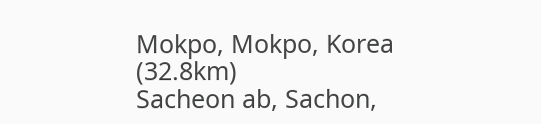Mokpo, Mokpo, Korea (32.8km)
Sacheon ab, Sachon,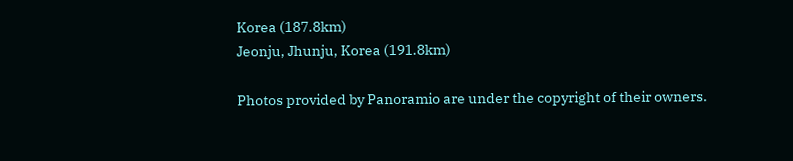Korea (187.8km)
Jeonju, Jhunju, Korea (191.8km)

Photos provided by Panoramio are under the copyright of their owners.